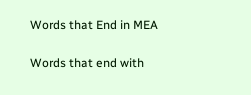Words that End in MEA

Words that end with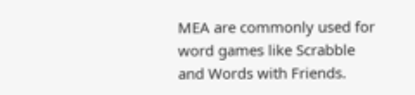MEA are commonly used for word games like Scrabble and Words with Friends.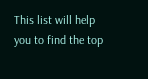This list will help you to find the top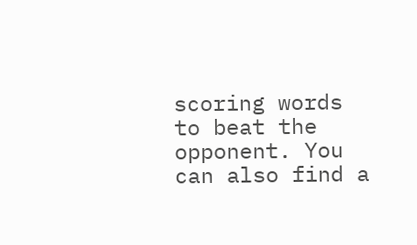scoring words to beat the opponent. You can also find a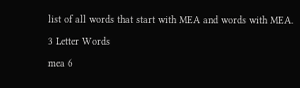list of all words that start with MEA and words with MEA.

3 Letter Words

mea 6